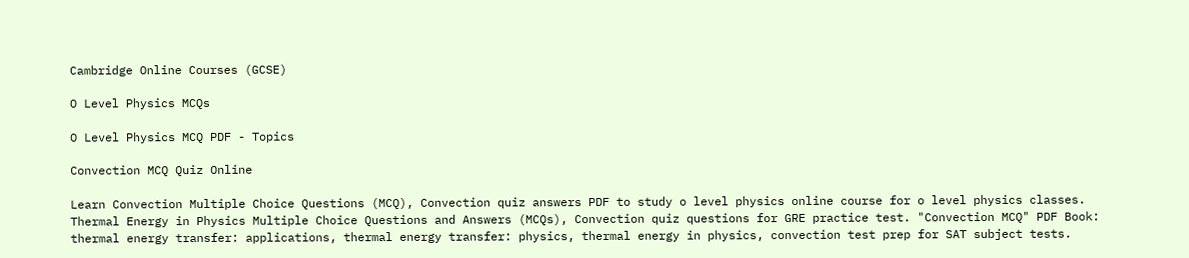Cambridge Online Courses (GCSE)

O Level Physics MCQs

O Level Physics MCQ PDF - Topics

Convection MCQ Quiz Online

Learn Convection Multiple Choice Questions (MCQ), Convection quiz answers PDF to study o level physics online course for o level physics classes. Thermal Energy in Physics Multiple Choice Questions and Answers (MCQs), Convection quiz questions for GRE practice test. "Convection MCQ" PDF Book: thermal energy transfer: applications, thermal energy transfer: physics, thermal energy in physics, convection test prep for SAT subject tests.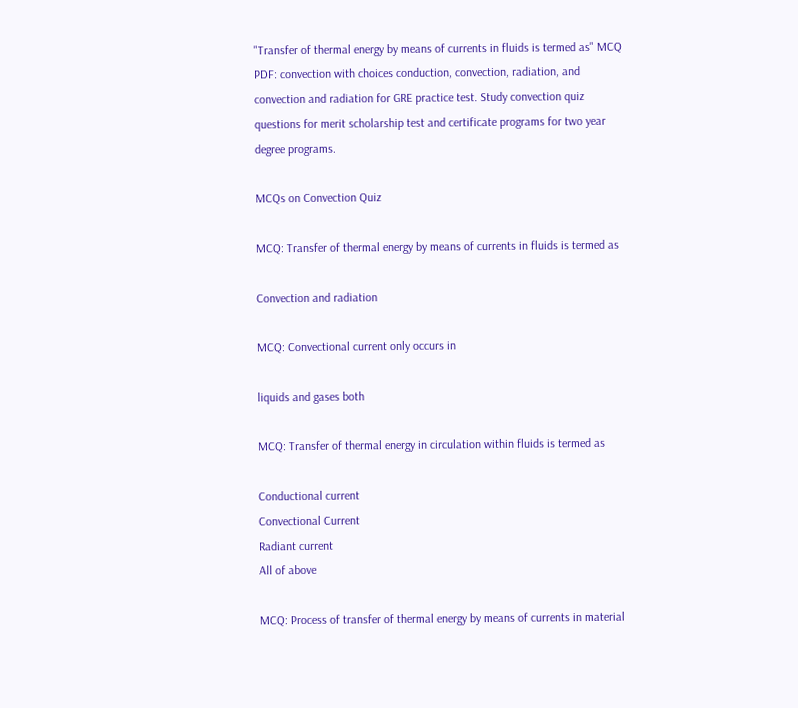"Transfer of thermal energy by means of currents in fluids is termed as" MCQ PDF: convection with choices conduction, convection, radiation, and convection and radiation for GRE practice test. Study convection quiz questions for merit scholarship test and certificate programs for two year degree programs.

MCQs on Convection Quiz

MCQ: Transfer of thermal energy by means of currents in fluids is termed as

Convection and radiation

MCQ: Convectional current only occurs in

liquids and gases both

MCQ: Transfer of thermal energy in circulation within fluids is termed as

Conductional current
Convectional Current
Radiant current
All of above

MCQ: Process of transfer of thermal energy by means of currents in material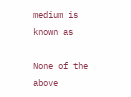medium is known as

None of the above